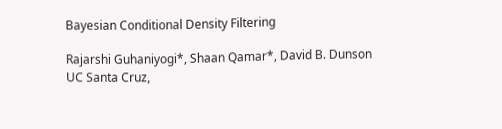Bayesian Conditional Density Filtering

Rajarshi Guhaniyogi*, Shaan Qamar*, David B. Dunson
UC Santa Cruz,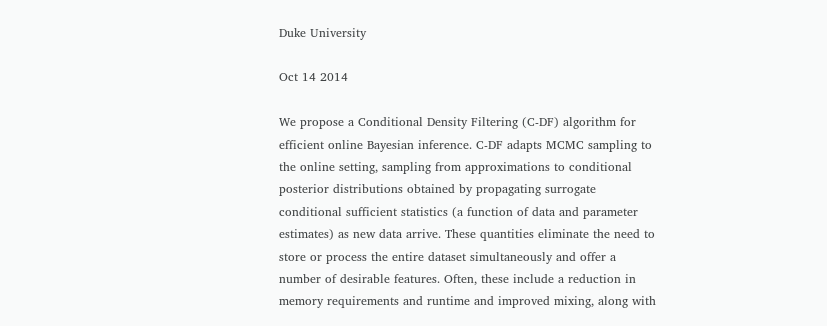Duke University

Oct 14 2014

We propose a Conditional Density Filtering (C-DF) algorithm for efficient online Bayesian inference. C-DF adapts MCMC sampling to the online setting, sampling from approximations to conditional posterior distributions obtained by propagating surrogate conditional sufficient statistics (a function of data and parameter estimates) as new data arrive. These quantities eliminate the need to store or process the entire dataset simultaneously and offer a number of desirable features. Often, these include a reduction in memory requirements and runtime and improved mixing, along with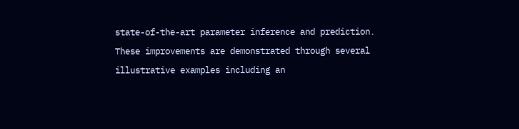state-of-the-art parameter inference and prediction. These improvements are demonstrated through several illustrative examples including an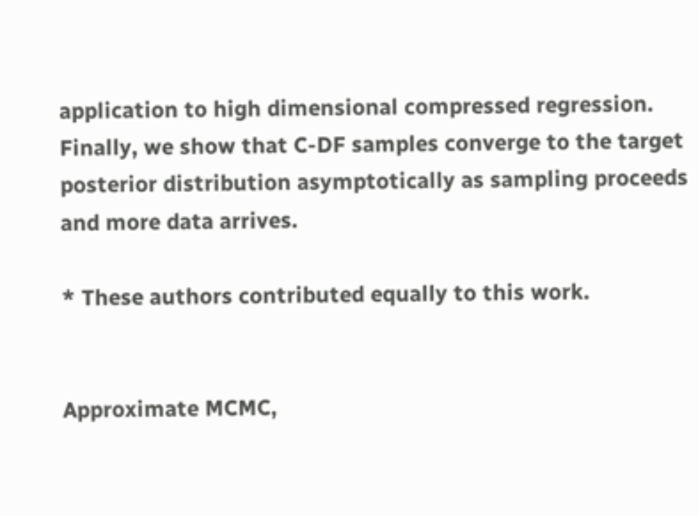application to high dimensional compressed regression. Finally, we show that C-DF samples converge to the target posterior distribution asymptotically as sampling proceeds and more data arrives.

* These authors contributed equally to this work.


Approximate MCMC,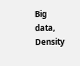Big data, Density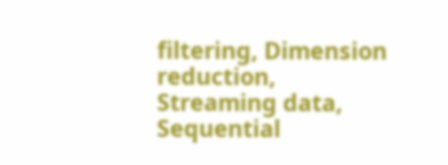filtering, Dimension reduction, Streaming data, Sequential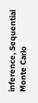inference, Sequential Monte Carlo